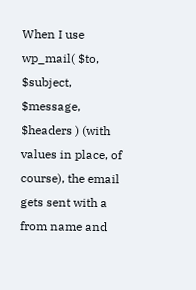When I use wp_mail( $to, $subject, $message, $headers ) (with values in place, of course), the email gets sent with a from name and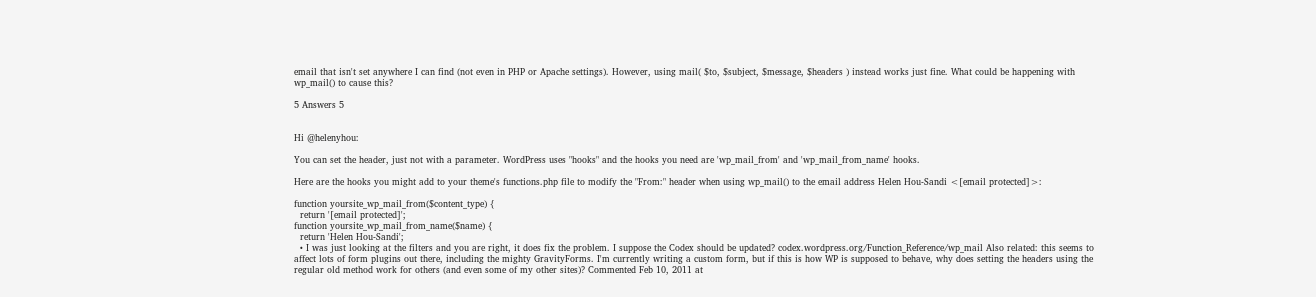email that isn't set anywhere I can find (not even in PHP or Apache settings). However, using mail( $to, $subject, $message, $headers ) instead works just fine. What could be happening with wp_mail() to cause this?

5 Answers 5


Hi @helenyhou:

You can set the header, just not with a parameter. WordPress uses "hooks" and the hooks you need are 'wp_mail_from' and 'wp_mail_from_name' hooks.

Here are the hooks you might add to your theme's functions.php file to modify the "From:" header when using wp_mail() to the email address Helen Hou-Sandi <[email protected]>:

function yoursite_wp_mail_from($content_type) {
  return '[email protected]';
function yoursite_wp_mail_from_name($name) {
  return 'Helen Hou-Sandi';
  • I was just looking at the filters and you are right, it does fix the problem. I suppose the Codex should be updated? codex.wordpress.org/Function_Reference/wp_mail Also related: this seems to affect lots of form plugins out there, including the mighty GravityForms. I'm currently writing a custom form, but if this is how WP is supposed to behave, why does setting the headers using the regular old method work for others (and even some of my other sites)? Commented Feb 10, 2011 at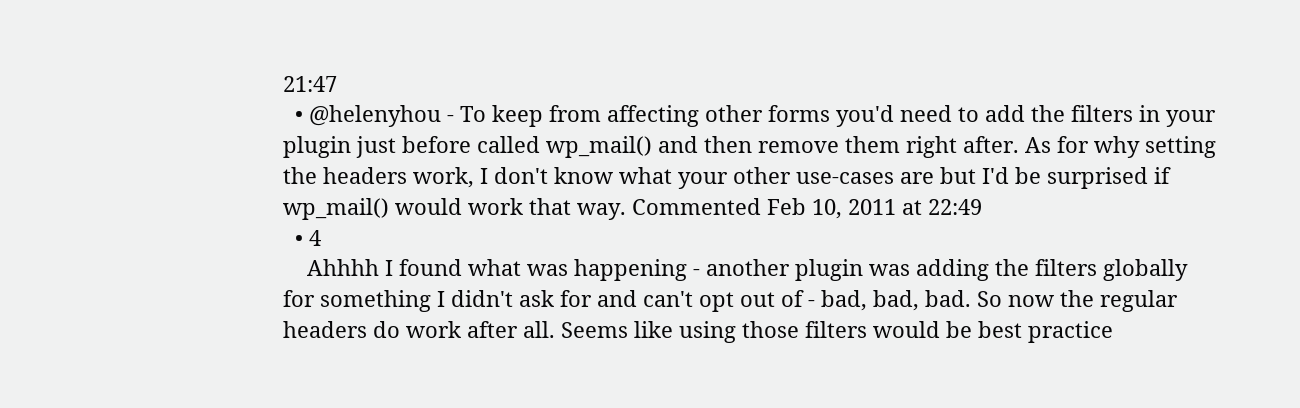21:47
  • @helenyhou - To keep from affecting other forms you'd need to add the filters in your plugin just before called wp_mail() and then remove them right after. As for why setting the headers work, I don't know what your other use-cases are but I'd be surprised if wp_mail() would work that way. Commented Feb 10, 2011 at 22:49
  • 4
    Ahhhh I found what was happening - another plugin was adding the filters globally for something I didn't ask for and can't opt out of - bad, bad, bad. So now the regular headers do work after all. Seems like using those filters would be best practice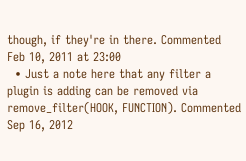though, if they're in there. Commented Feb 10, 2011 at 23:00
  • Just a note here that any filter a plugin is adding can be removed via remove_filter(HOOK, FUNCTION). Commented Sep 16, 2012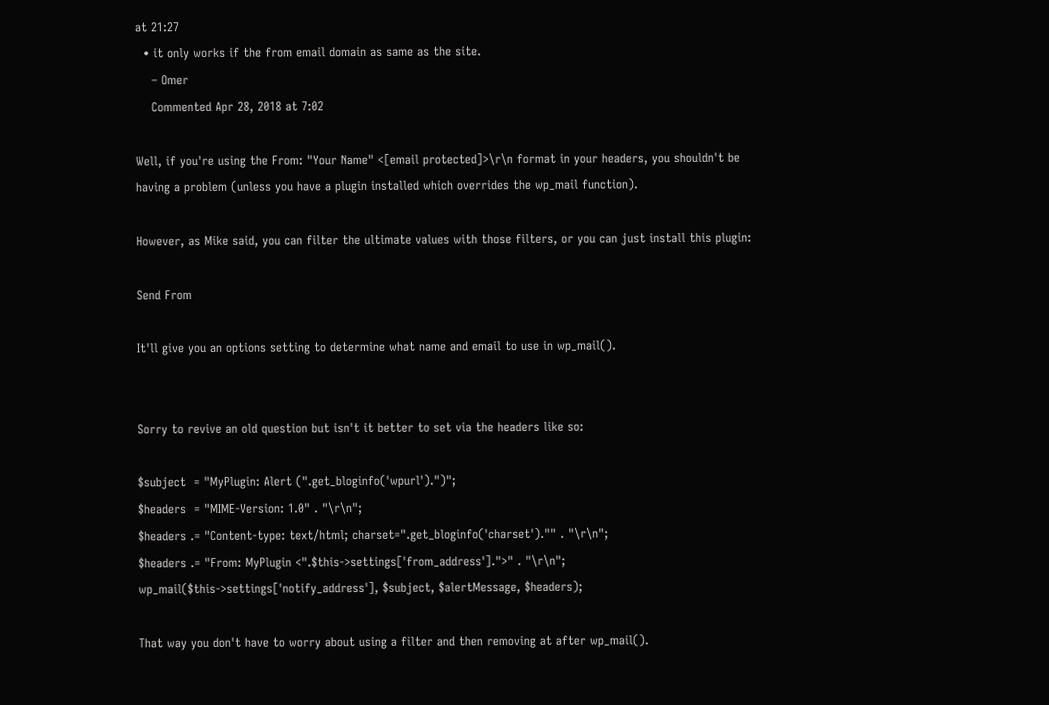at 21:27
  • it only works if the from email domain as same as the site.
    – Omer
    Commented Apr 28, 2018 at 7:02

Well, if you're using the From: "Your Name" <[email protected]>\r\n format in your headers, you shouldn't be having a problem (unless you have a plugin installed which overrides the wp_mail function).

However, as Mike said, you can filter the ultimate values with those filters, or you can just install this plugin:

Send From

It'll give you an options setting to determine what name and email to use in wp_mail().


Sorry to revive an old question but isn't it better to set via the headers like so:

$subject  = "MyPlugin: Alert (".get_bloginfo('wpurl').")";
$headers  = "MIME-Version: 1.0" . "\r\n";
$headers .= "Content-type: text/html; charset=".get_bloginfo('charset')."" . "\r\n";
$headers .= "From: MyPlugin <".$this->settings['from_address'].">" . "\r\n";
wp_mail($this->settings['notify_address'], $subject, $alertMessage, $headers);

That way you don't have to worry about using a filter and then removing at after wp_mail().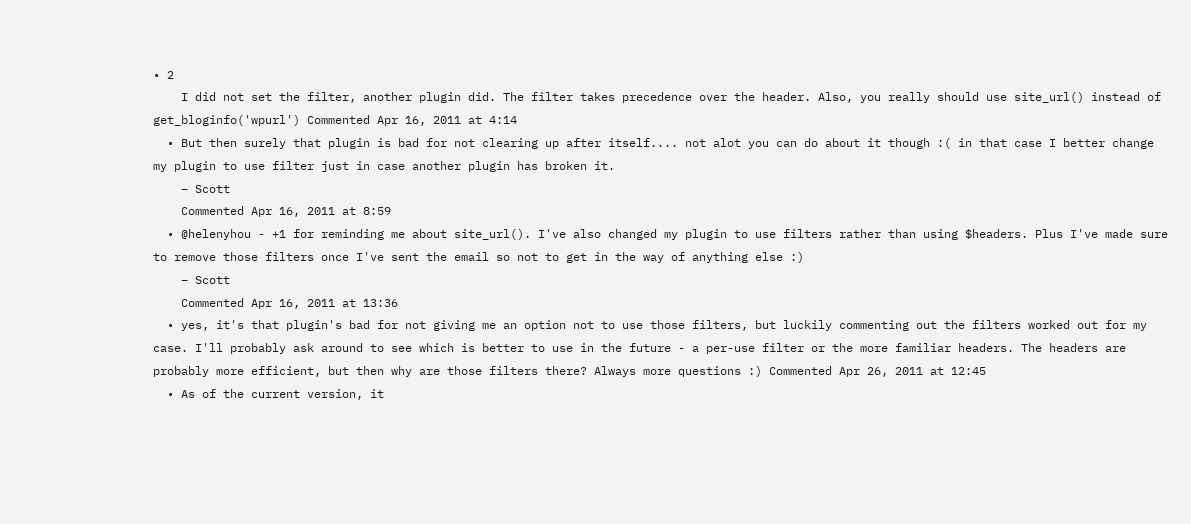• 2
    I did not set the filter, another plugin did. The filter takes precedence over the header. Also, you really should use site_url() instead of get_bloginfo('wpurl') Commented Apr 16, 2011 at 4:14
  • But then surely that plugin is bad for not clearing up after itself.... not alot you can do about it though :( in that case I better change my plugin to use filter just in case another plugin has broken it.
    – Scott
    Commented Apr 16, 2011 at 8:59
  • @helenyhou - +1 for reminding me about site_url(). I've also changed my plugin to use filters rather than using $headers. Plus I've made sure to remove those filters once I've sent the email so not to get in the way of anything else :)
    – Scott
    Commented Apr 16, 2011 at 13:36
  • yes, it's that plugin's bad for not giving me an option not to use those filters, but luckily commenting out the filters worked out for my case. I'll probably ask around to see which is better to use in the future - a per-use filter or the more familiar headers. The headers are probably more efficient, but then why are those filters there? Always more questions :) Commented Apr 26, 2011 at 12:45
  • As of the current version, it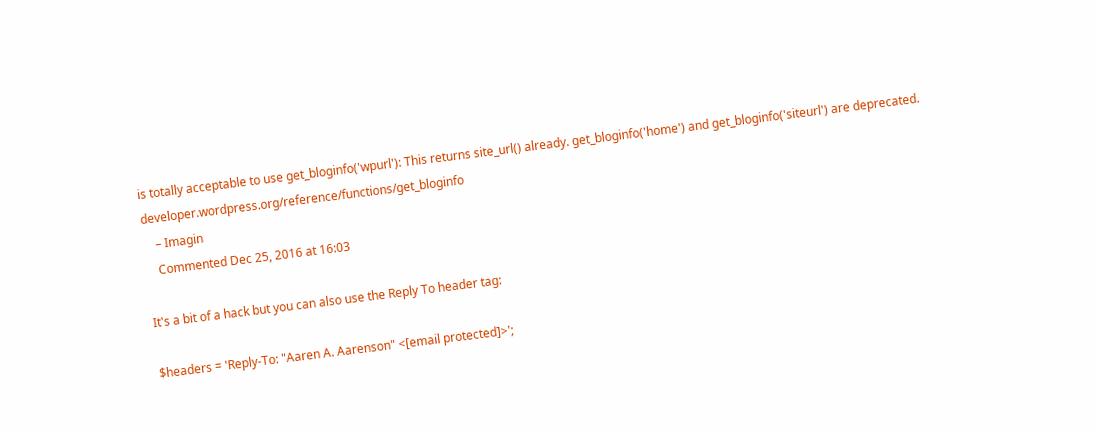is totally acceptable to use get_bloginfo('wpurl'): This returns site_url() already. get_bloginfo('home') and get_bloginfo('siteurl') are deprecated. developer.wordpress.org/reference/functions/get_bloginfo
    – Imagin
    Commented Dec 25, 2016 at 16:03

It's a bit of a hack but you can also use the Reply To header tag:

$headers = 'Reply-To: "Aaren A. Aarenson" <[email protected]>';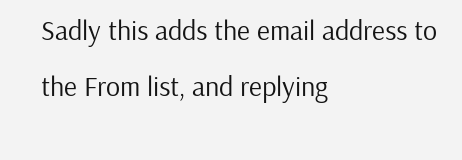Sadly this adds the email address to the From list, and replying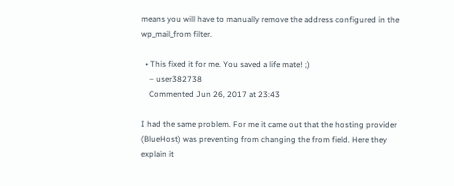means you will have to manually remove the address configured in the wp_mail_from filter.

  • This fixed it for me. You saved a life mate! ;)
    – user382738
    Commented Jun 26, 2017 at 23:43

I had the same problem. For me it came out that the hosting provider (BlueHost) was preventing from changing the from field. Here they explain it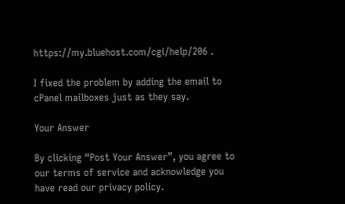https://my.bluehost.com/cgi/help/206 .

I fixed the problem by adding the email to cPanel mailboxes just as they say.

Your Answer

By clicking “Post Your Answer”, you agree to our terms of service and acknowledge you have read our privacy policy.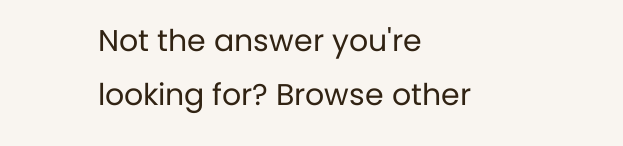Not the answer you're looking for? Browse other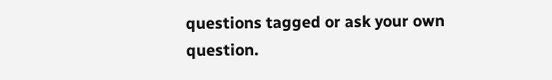questions tagged or ask your own question.